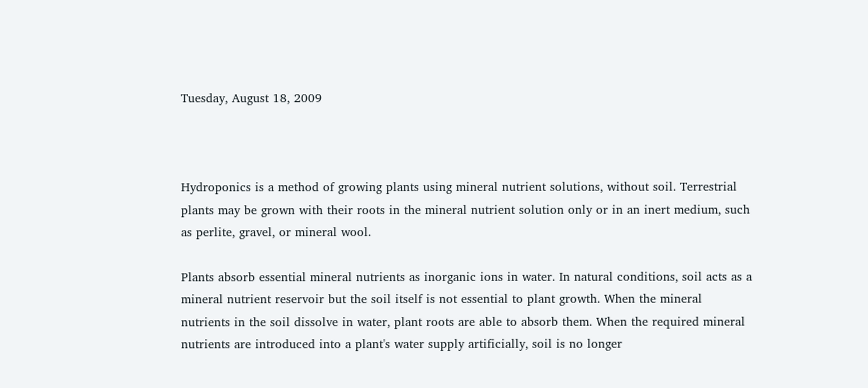Tuesday, August 18, 2009



Hydroponics is a method of growing plants using mineral nutrient solutions, without soil. Terrestrial plants may be grown with their roots in the mineral nutrient solution only or in an inert medium, such as perlite, gravel, or mineral wool.

Plants absorb essential mineral nutrients as inorganic ions in water. In natural conditions, soil acts as a mineral nutrient reservoir but the soil itself is not essential to plant growth. When the mineral nutrients in the soil dissolve in water, plant roots are able to absorb them. When the required mineral nutrients are introduced into a plant's water supply artificially, soil is no longer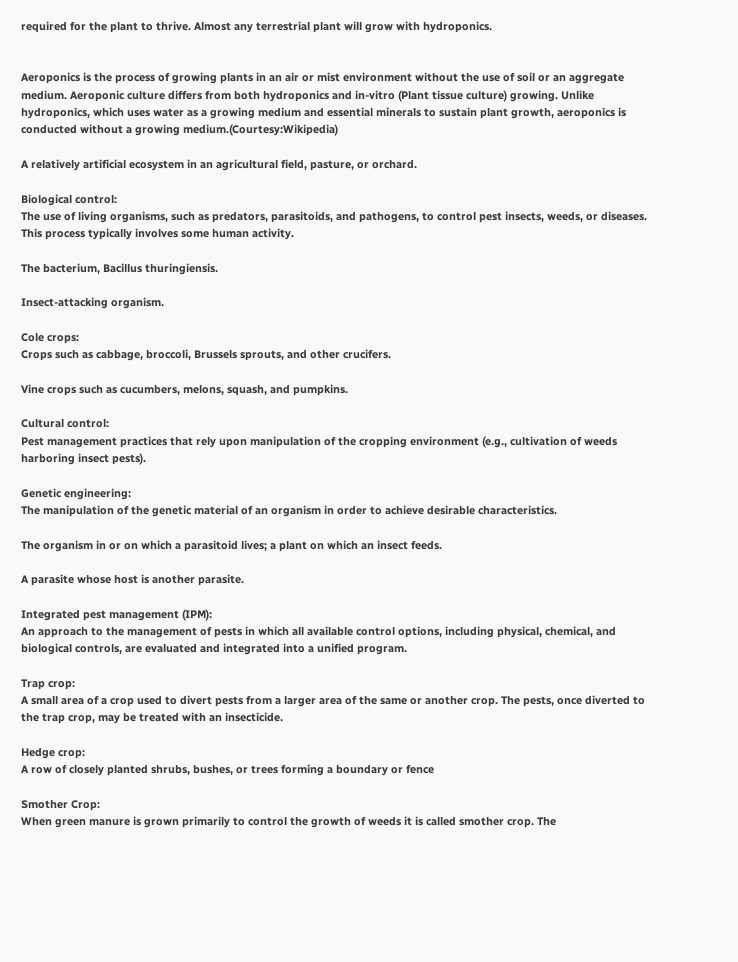required for the plant to thrive. Almost any terrestrial plant will grow with hydroponics.


Aeroponics is the process of growing plants in an air or mist environment without the use of soil or an aggregate medium. Aeroponic culture differs from both hydroponics and in-vitro (Plant tissue culture) growing. Unlike hydroponics, which uses water as a growing medium and essential minerals to sustain plant growth, aeroponics is conducted without a growing medium.(Courtesy:Wikipedia)

A relatively artificial ecosystem in an agricultural field, pasture, or orchard.

Biological control:
The use of living organisms, such as predators, parasitoids, and pathogens, to control pest insects, weeds, or diseases. This process typically involves some human activity.

The bacterium, Bacillus thuringiensis.

Insect-attacking organism.

Cole crops:
Crops such as cabbage, broccoli, Brussels sprouts, and other crucifers.

Vine crops such as cucumbers, melons, squash, and pumpkins.

Cultural control:
Pest management practices that rely upon manipulation of the cropping environment (e.g., cultivation of weeds harboring insect pests).

Genetic engineering:
The manipulation of the genetic material of an organism in order to achieve desirable characteristics.

The organism in or on which a parasitoid lives; a plant on which an insect feeds.

A parasite whose host is another parasite.

Integrated pest management (IPM):
An approach to the management of pests in which all available control options, including physical, chemical, and biological controls, are evaluated and integrated into a unified program.

Trap crop:
A small area of a crop used to divert pests from a larger area of the same or another crop. The pests, once diverted to the trap crop, may be treated with an insecticide.

Hedge crop:
A row of closely planted shrubs, bushes, or trees forming a boundary or fence

Smother Crop:
When green manure is grown primarily to control the growth of weeds it is called smother crop. The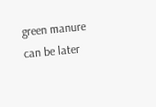green manure can be later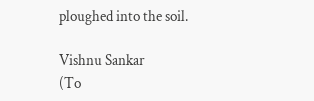ploughed into the soil.

Vishnu Sankar
(To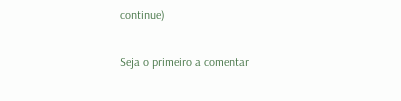continue)

Seja o primeiro a comentar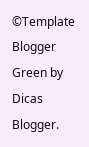©Template Blogger Green by Dicas Blogger.